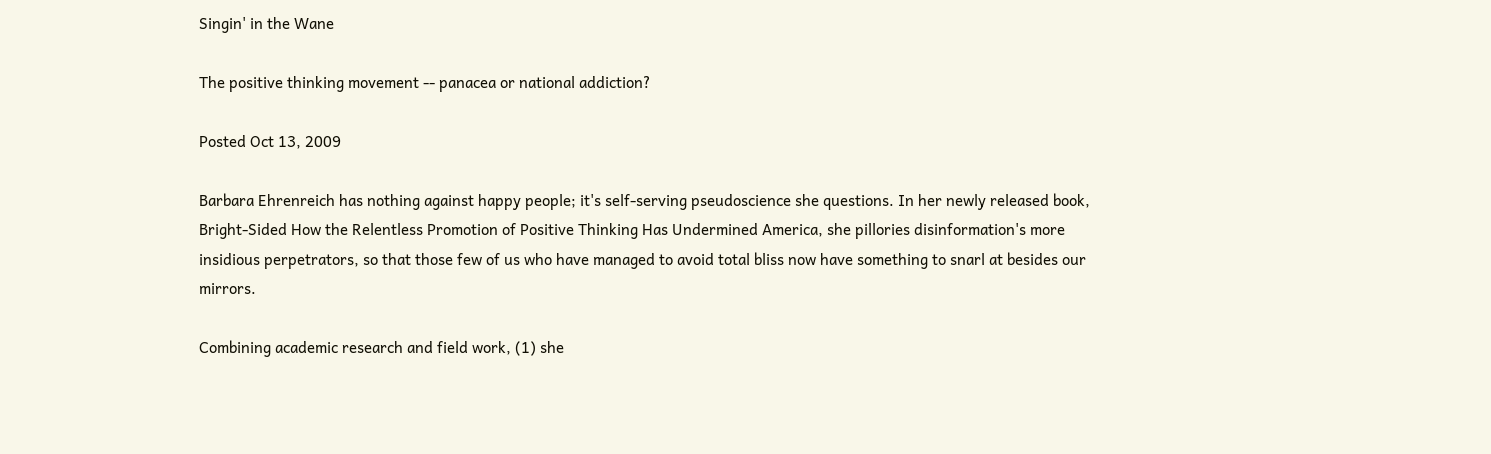Singin' in the Wane

The positive thinking movement -- panacea or national addiction?

Posted Oct 13, 2009

Barbara Ehrenreich has nothing against happy people; it's self-serving pseudoscience she questions. In her newly released book, Bright-Sided How the Relentless Promotion of Positive Thinking Has Undermined America, she pillories disinformation's more insidious perpetrators, so that those few of us who have managed to avoid total bliss now have something to snarl at besides our mirrors.

Combining academic research and field work, (1) she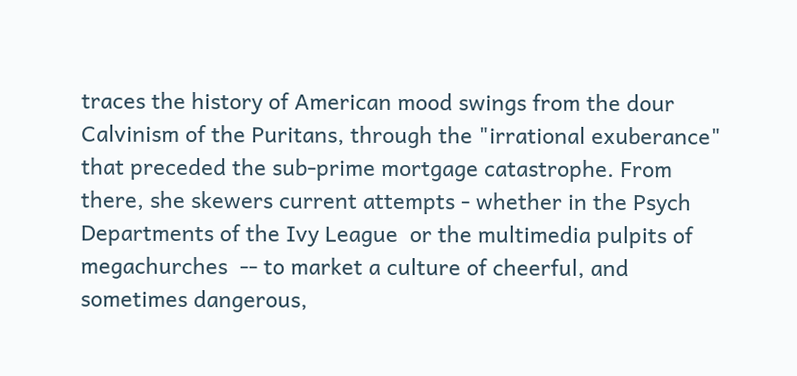traces the history of American mood swings from the dour Calvinism of the Puritans, through the "irrational exuberance" that preceded the sub-prime mortgage catastrophe. From there, she skewers current attempts - whether in the Psych Departments of the Ivy League  or the multimedia pulpits of megachurches  -- to market a culture of cheerful, and sometimes dangerous,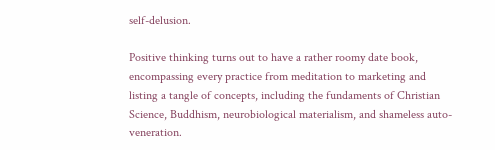self-delusion.

Positive thinking turns out to have a rather roomy date book, encompassing every practice from meditation to marketing and listing a tangle of concepts, including the fundaments of Christian Science, Buddhism, neurobiological materialism, and shameless auto-veneration.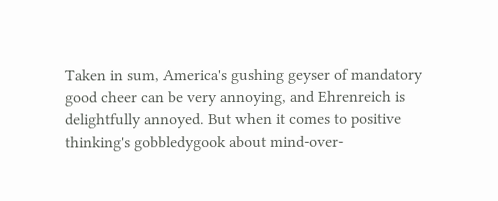Taken in sum, America's gushing geyser of mandatory good cheer can be very annoying, and Ehrenreich is delightfully annoyed. But when it comes to positive thinking's gobbledygook about mind-over-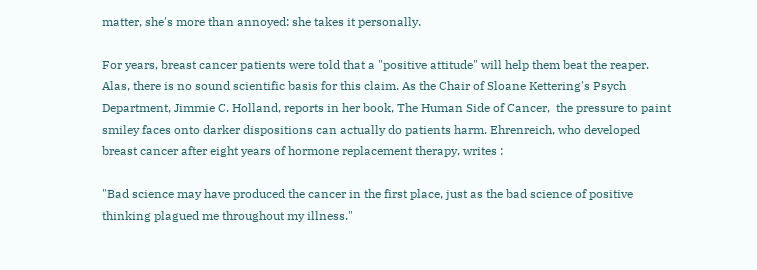matter, she's more than annoyed: she takes it personally.

For years, breast cancer patients were told that a "positive attitude" will help them beat the reaper. Alas, there is no sound scientific basis for this claim. As the Chair of Sloane Kettering's Psych Department, Jimmie C. Holland, reports in her book, The Human Side of Cancer,  the pressure to paint smiley faces onto darker dispositions can actually do patients harm. Ehrenreich, who developed breast cancer after eight years of hormone replacement therapy, writes :

"Bad science may have produced the cancer in the first place, just as the bad science of positive thinking plagued me throughout my illness."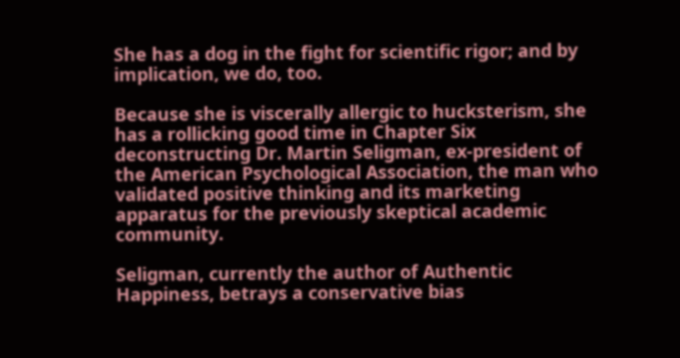She has a dog in the fight for scientific rigor; and by implication, we do, too.

Because she is viscerally allergic to hucksterism, she has a rollicking good time in Chapter Six deconstructing Dr. Martin Seligman, ex-president of the American Psychological Association, the man who validated positive thinking and its marketing apparatus for the previously skeptical academic community.

Seligman, currently the author of Authentic Happiness, betrays a conservative bias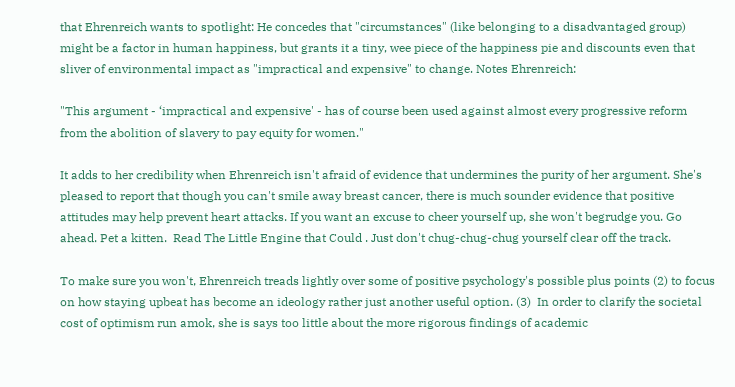that Ehrenreich wants to spotlight: He concedes that "circumstances" (like belonging to a disadvantaged group) might be a factor in human happiness, but grants it a tiny, wee piece of the happiness pie and discounts even that sliver of environmental impact as "impractical and expensive" to change. Notes Ehrenreich:

"This argument - ‘impractical and expensive' - has of course been used against almost every progressive reform from the abolition of slavery to pay equity for women."

It adds to her credibility when Ehrenreich isn't afraid of evidence that undermines the purity of her argument. She's pleased to report that though you can't smile away breast cancer, there is much sounder evidence that positive attitudes may help prevent heart attacks. If you want an excuse to cheer yourself up, she won't begrudge you. Go ahead. Pet a kitten.  Read The Little Engine that Could . Just don't chug-chug-chug yourself clear off the track.

To make sure you won't, Ehrenreich treads lightly over some of positive psychology's possible plus points (2) to focus on how staying upbeat has become an ideology rather just another useful option. (3)  In order to clarify the societal cost of optimism run amok, she is says too little about the more rigorous findings of academic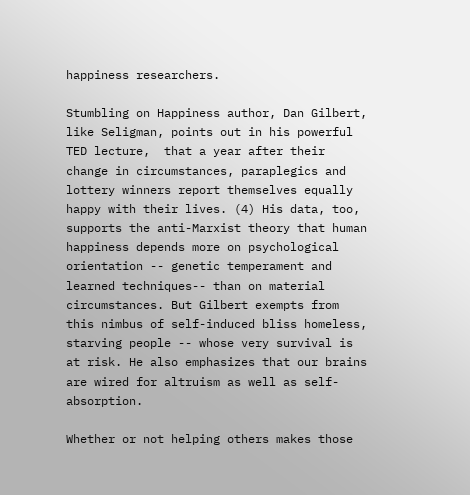happiness researchers.

Stumbling on Happiness author, Dan Gilbert, like Seligman, points out in his powerful TED lecture,  that a year after their change in circumstances, paraplegics and lottery winners report themselves equally happy with their lives. (4) His data, too, supports the anti-Marxist theory that human happiness depends more on psychological orientation -- genetic temperament and learned techniques-- than on material circumstances. But Gilbert exempts from this nimbus of self-induced bliss homeless, starving people -- whose very survival is at risk. He also emphasizes that our brains are wired for altruism as well as self-absorption.

Whether or not helping others makes those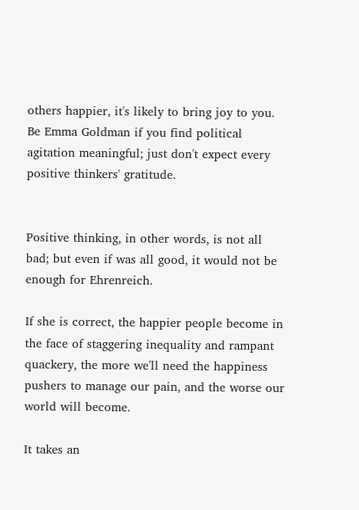others happier, it's likely to bring joy to you. Be Emma Goldman if you find political agitation meaningful; just don't expect every  positive thinkers' gratitude.


Positive thinking, in other words, is not all bad; but even if was all good, it would not be enough for Ehrenreich.

If she is correct, the happier people become in the face of staggering inequality and rampant quackery, the more we'll need the happiness pushers to manage our pain, and the worse our world will become.

It takes an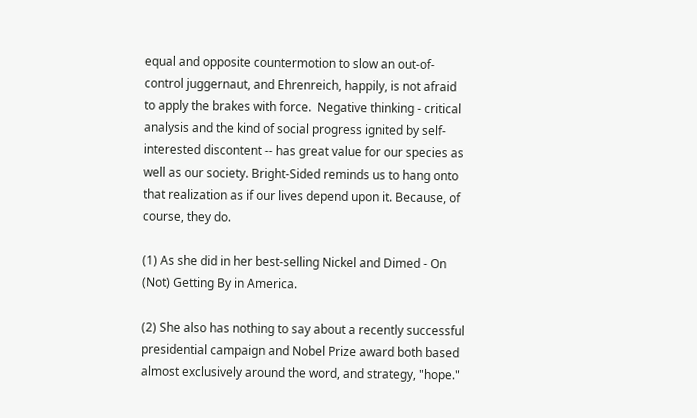equal and opposite countermotion to slow an out-of-control juggernaut, and Ehrenreich, happily, is not afraid to apply the brakes with force.  Negative thinking - critical analysis and the kind of social progress ignited by self-interested discontent -- has great value for our species as well as our society. Bright-Sided reminds us to hang onto that realization as if our lives depend upon it. Because, of course, they do.

(1) As she did in her best-selling Nickel and Dimed - On (Not) Getting By in America.

(2) She also has nothing to say about a recently successful presidential campaign and Nobel Prize award both based almost exclusively around the word, and strategy, "hope."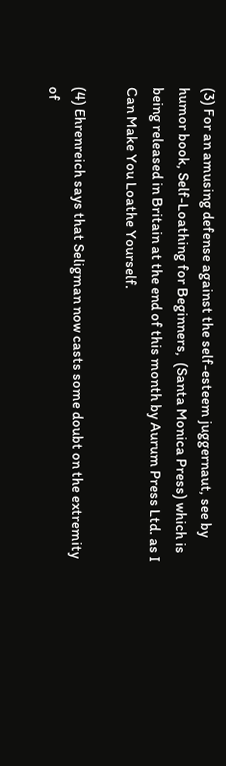(3) For an amusing defense against the self-esteem juggernaut, see by humor book, Self-Loathing for Beginners,  (Santa Monica Press) which is being released in Britain at the end of this month by Aurum Press Ltd. as I Can Make You Loathe Yourself.

(4) Ehrenreich says that Seligman now casts some doubt on the extremity of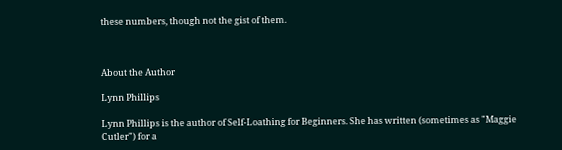these numbers, though not the gist of them.



About the Author

Lynn Phillips

Lynn Phillips is the author of Self-Loathing for Beginners. She has written (sometimes as "Maggie Cutler") for a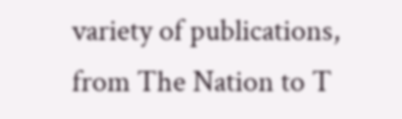variety of publications, from The Nation to T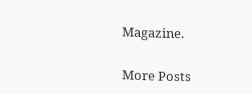Magazine.

More Posts